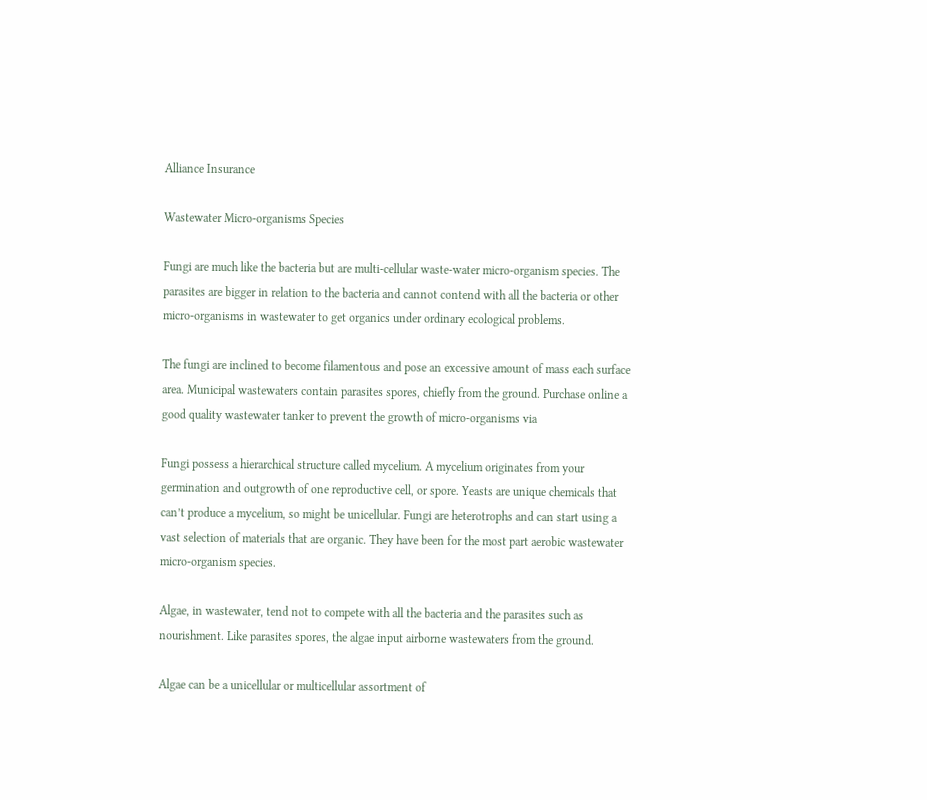Alliance Insurance

Wastewater Micro-organisms Species

Fungi are much like the bacteria but are multi-cellular waste-water micro-organism species. The parasites are bigger in relation to the bacteria and cannot contend with all the bacteria or other micro-organisms in wastewater to get organics under ordinary ecological problems.

The fungi are inclined to become filamentous and pose an excessive amount of mass each surface area. Municipal wastewaters contain parasites spores, chiefly from the ground. Purchase online a good quality wastewater tanker to prevent the growth of micro-organisms via

Fungi possess a hierarchical structure called mycelium. A mycelium originates from your germination and outgrowth of one reproductive cell, or spore. Yeasts are unique chemicals that can’t produce a mycelium, so might be unicellular. Fungi are heterotrophs and can start using a vast selection of materials that are organic. They have been for the most part aerobic wastewater micro-organism species.

Algae, in wastewater, tend not to compete with all the bacteria and the parasites such as nourishment. Like parasites spores, the algae input airborne wastewaters from the ground.

Algae can be a unicellular or multicellular assortment of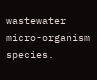wastewater micro-organism species.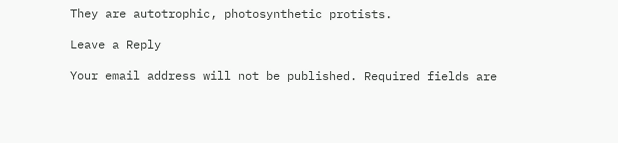They are autotrophic, photosynthetic protists.

Leave a Reply

Your email address will not be published. Required fields are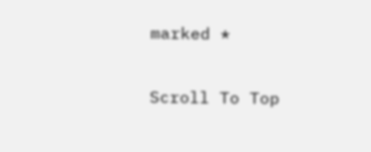marked *

Scroll To Top